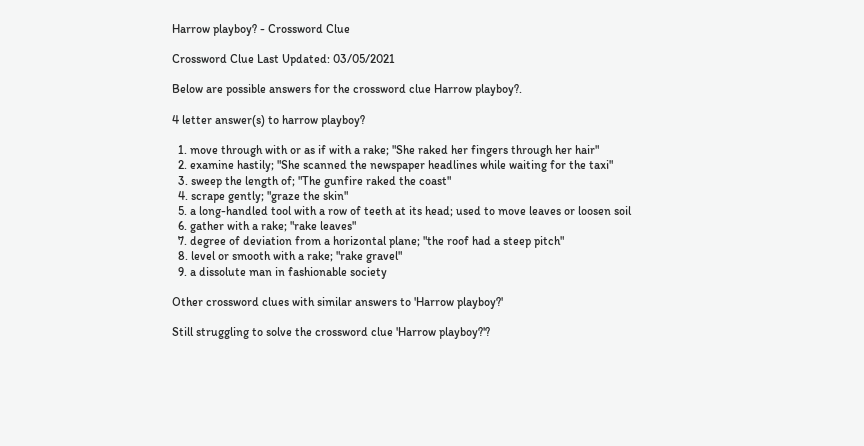Harrow playboy? - Crossword Clue

Crossword Clue Last Updated: 03/05/2021

Below are possible answers for the crossword clue Harrow playboy?.

4 letter answer(s) to harrow playboy?

  1. move through with or as if with a rake; "She raked her fingers through her hair"
  2. examine hastily; "She scanned the newspaper headlines while waiting for the taxi"
  3. sweep the length of; "The gunfire raked the coast"
  4. scrape gently; "graze the skin"
  5. a long-handled tool with a row of teeth at its head; used to move leaves or loosen soil
  6. gather with a rake; "rake leaves"
  7. degree of deviation from a horizontal plane; "the roof had a steep pitch"
  8. level or smooth with a rake; "rake gravel"
  9. a dissolute man in fashionable society

Other crossword clues with similar answers to 'Harrow playboy?'

Still struggling to solve the crossword clue 'Harrow playboy?'?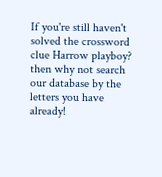If you're still haven't solved the crossword clue Harrow playboy? then why not search our database by the letters you have already!